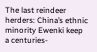The last reindeer herders: China’s ethnic minority Ewenki keep a centuries-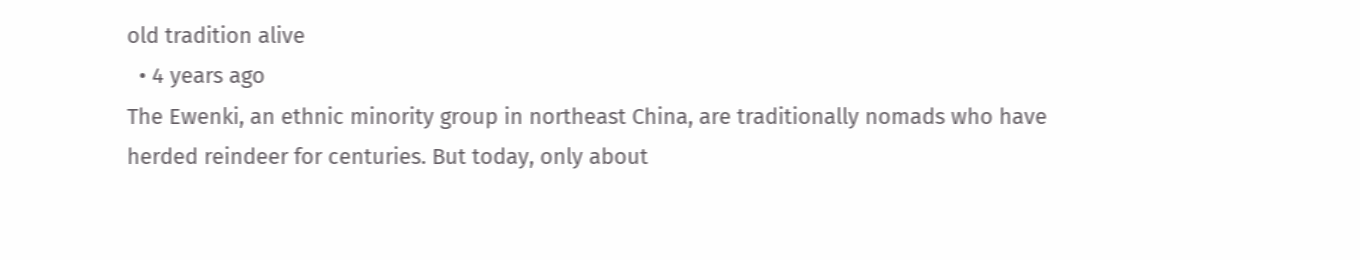old tradition alive
  • 4 years ago
The Ewenki, an ethnic minority group in northeast China, are traditionally nomads who have herded reindeer for centuries. But today, only about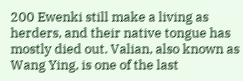200 Ewenki still make a living as herders, and their native tongue has mostly died out. Valian, also known as Wang Ying, is one of the last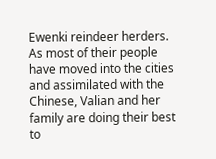Ewenki reindeer herders. As most of their people have moved into the cities and assimilated with the Chinese, Valian and her family are doing their best to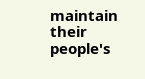maintain their people's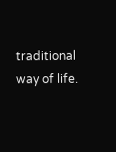traditional way of life.